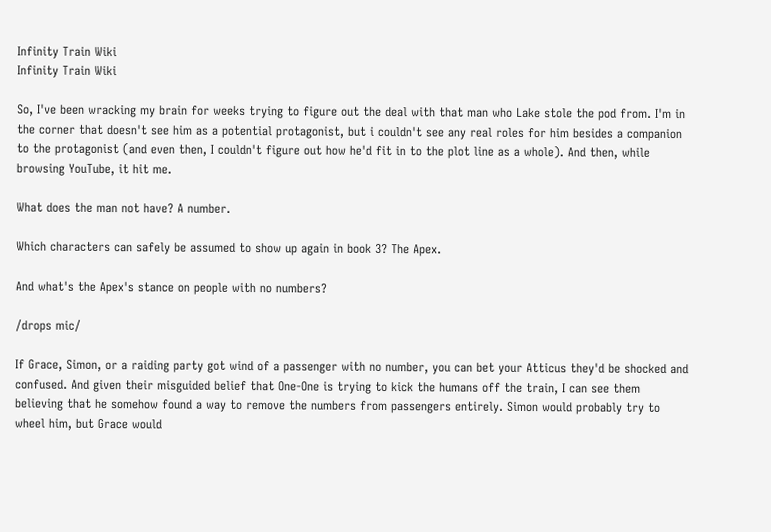Infinity Train Wiki
Infinity Train Wiki

So, I've been wracking my brain for weeks trying to figure out the deal with that man who Lake stole the pod from. I'm in the corner that doesn't see him as a potential protagonist, but i couldn't see any real roles for him besides a companion to the protagonist (and even then, I couldn't figure out how he'd fit in to the plot line as a whole). And then, while browsing YouTube, it hit me.

What does the man not have? A number.

Which characters can safely be assumed to show up again in book 3? The Apex.

And what's the Apex's stance on people with no numbers?

/drops mic/

If Grace, Simon, or a raiding party got wind of a passenger with no number, you can bet your Atticus they'd be shocked and confused. And given their misguided belief that One-One is trying to kick the humans off the train, I can see them believing that he somehow found a way to remove the numbers from passengers entirely. Simon would probably try to wheel him, but Grace would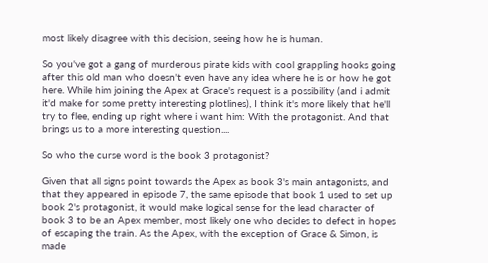most likely disagree with this decision, seeing how he is human.

So you've got a gang of murderous pirate kids with cool grappling hooks going after this old man who doesn't even have any idea where he is or how he got here. While him joining the Apex at Grace's request is a possibility (and i admit it'd make for some pretty interesting plotlines), I think it's more likely that he'll try to flee, ending up right where i want him: With the protagonist. And that brings us to a more interesting question....

So who the curse word is the book 3 protagonist?

Given that all signs point towards the Apex as book 3's main antagonists, and that they appeared in episode 7, the same episode that book 1 used to set up book 2's protagonist, it would make logical sense for the lead character of book 3 to be an Apex member, most likely one who decides to defect in hopes of escaping the train. As the Apex, with the exception of Grace & Simon, is made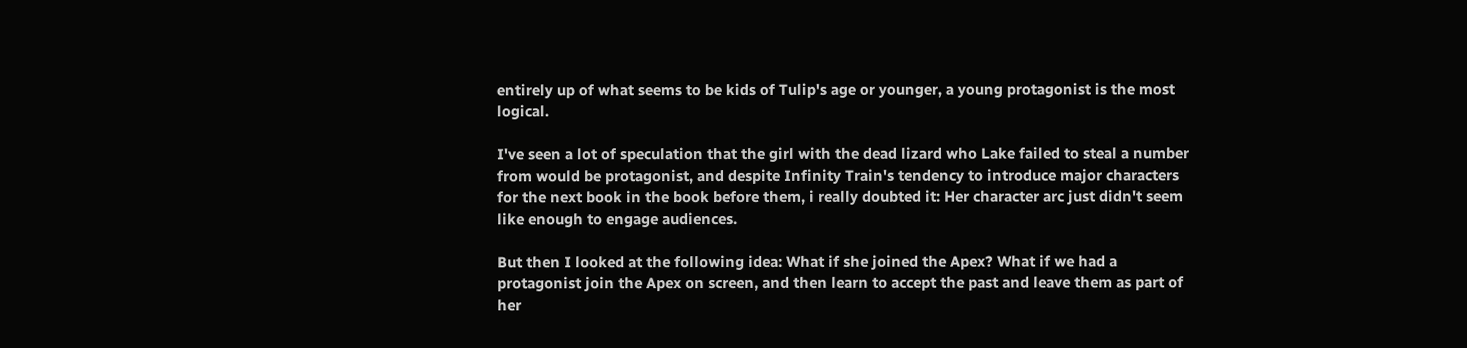entirely up of what seems to be kids of Tulip's age or younger, a young protagonist is the most logical.

I've seen a lot of speculation that the girl with the dead lizard who Lake failed to steal a number from would be protagonist, and despite Infinity Train's tendency to introduce major characters for the next book in the book before them, i really doubted it: Her character arc just didn't seem like enough to engage audiences.

But then I looked at the following idea: What if she joined the Apex? What if we had a protagonist join the Apex on screen, and then learn to accept the past and leave them as part of her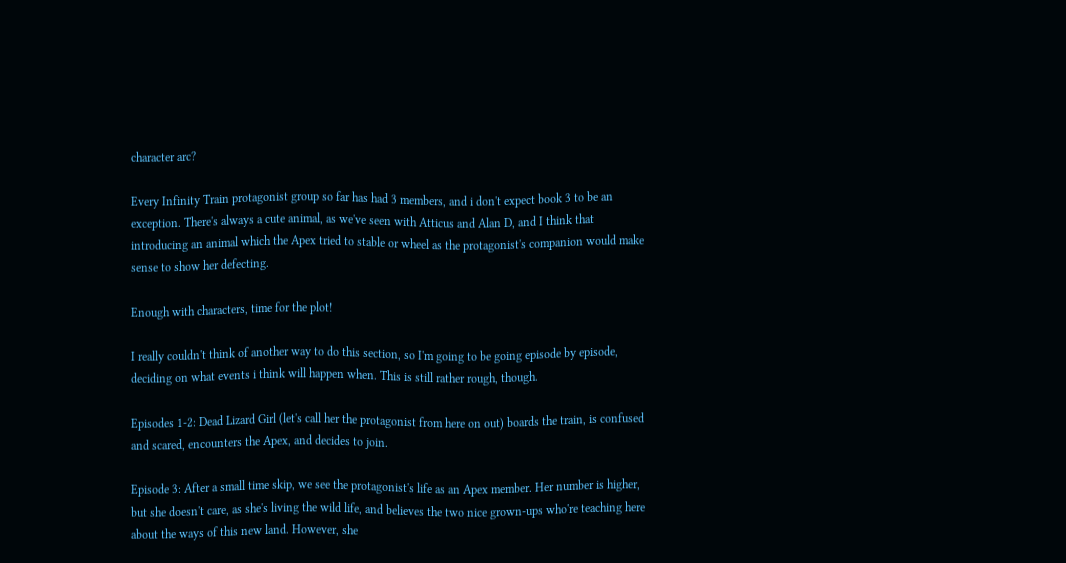character arc?

Every Infinity Train protagonist group so far has had 3 members, and i don't expect book 3 to be an exception. There's always a cute animal, as we've seen with Atticus and Alan D, and I think that introducing an animal which the Apex tried to stable or wheel as the protagonist's companion would make sense to show her defecting.

Enough with characters, time for the plot!

I really couldn't think of another way to do this section, so I'm going to be going episode by episode, deciding on what events i think will happen when. This is still rather rough, though.

Episodes 1-2: Dead Lizard Girl (let's call her the protagonist from here on out) boards the train, is confused and scared, encounters the Apex, and decides to join.

Episode 3: After a small time skip, we see the protagonist's life as an Apex member. Her number is higher, but she doesn't care, as she's living the wild life, and believes the two nice grown-ups who're teaching here about the ways of this new land. However, she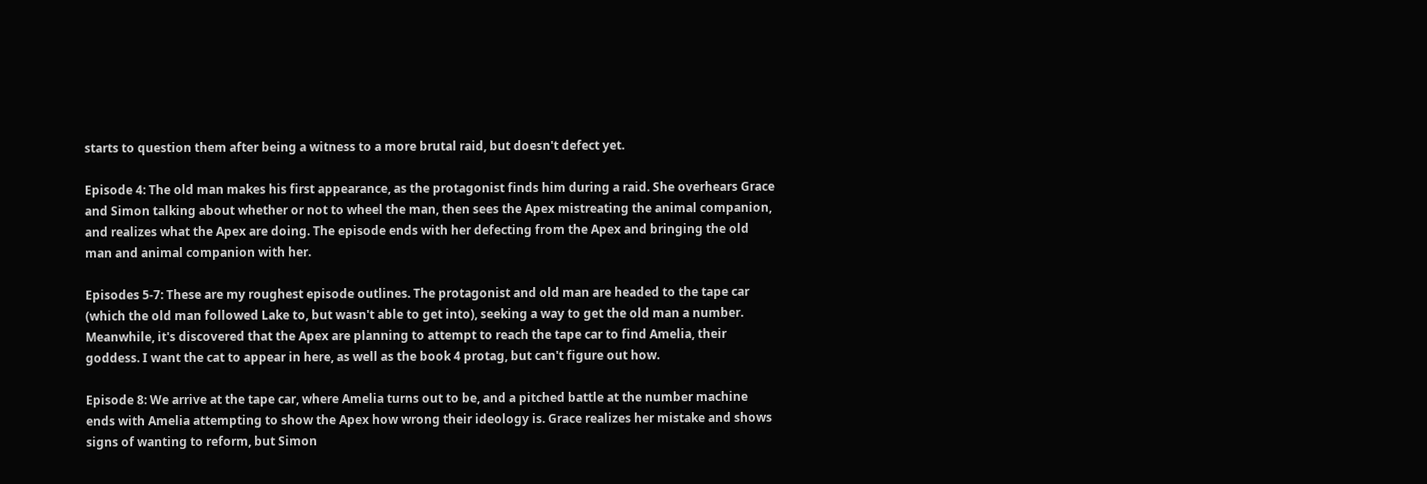starts to question them after being a witness to a more brutal raid, but doesn't defect yet.

Episode 4: The old man makes his first appearance, as the protagonist finds him during a raid. She overhears Grace and Simon talking about whether or not to wheel the man, then sees the Apex mistreating the animal companion, and realizes what the Apex are doing. The episode ends with her defecting from the Apex and bringing the old man and animal companion with her.

Episodes 5-7: These are my roughest episode outlines. The protagonist and old man are headed to the tape car (which the old man followed Lake to, but wasn't able to get into), seeking a way to get the old man a number. Meanwhile, it's discovered that the Apex are planning to attempt to reach the tape car to find Amelia, their goddess. I want the cat to appear in here, as well as the book 4 protag, but can't figure out how.

Episode 8: We arrive at the tape car, where Amelia turns out to be, and a pitched battle at the number machine ends with Amelia attempting to show the Apex how wrong their ideology is. Grace realizes her mistake and shows signs of wanting to reform, but Simon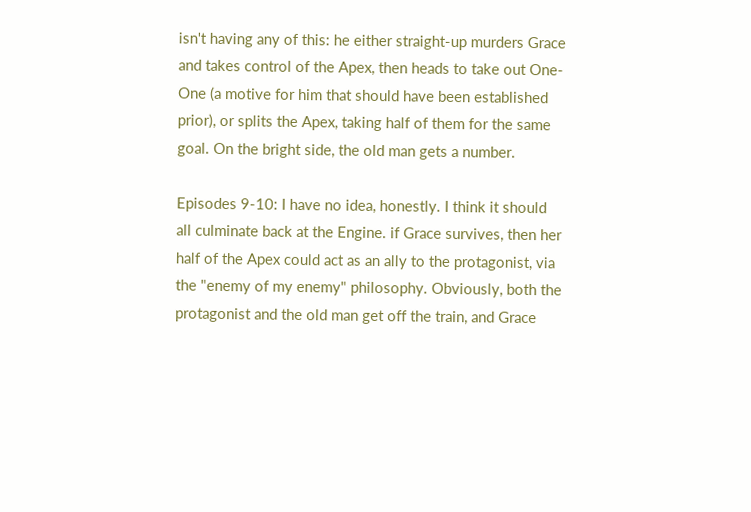isn't having any of this: he either straight-up murders Grace and takes control of the Apex, then heads to take out One-One (a motive for him that should have been established prior), or splits the Apex, taking half of them for the same goal. On the bright side, the old man gets a number.

Episodes 9-10: I have no idea, honestly. I think it should all culminate back at the Engine. if Grace survives, then her half of the Apex could act as an ally to the protagonist, via the "enemy of my enemy" philosophy. Obviously, both the protagonist and the old man get off the train, and Grace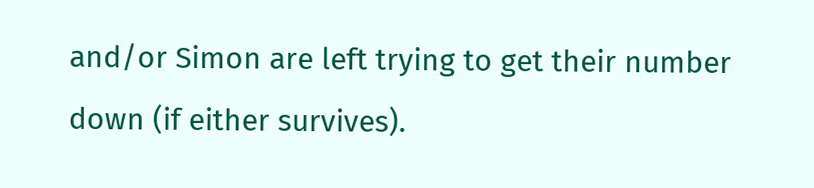and/or Simon are left trying to get their number down (if either survives).